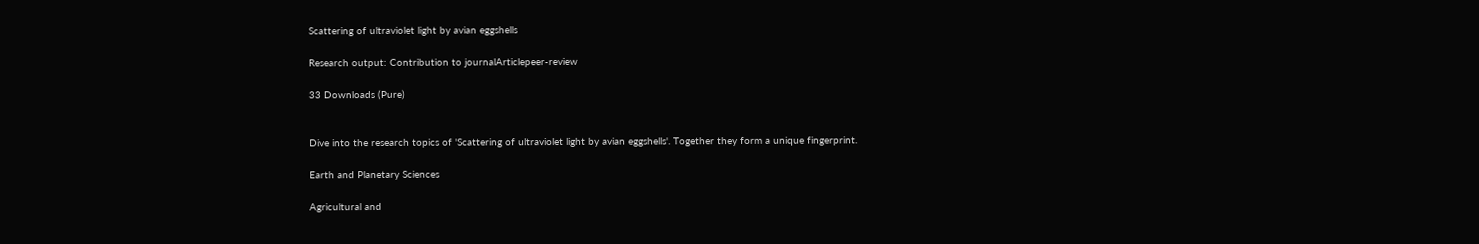Scattering of ultraviolet light by avian eggshells

Research output: Contribution to journalArticlepeer-review

33 Downloads (Pure)


Dive into the research topics of 'Scattering of ultraviolet light by avian eggshells'. Together they form a unique fingerprint.

Earth and Planetary Sciences

Agricultural and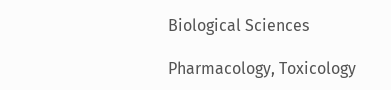Biological Sciences

Pharmacology, Toxicology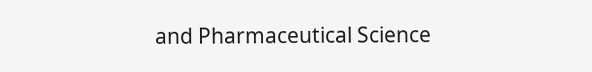and Pharmaceutical Science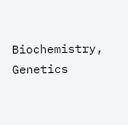Biochemistry, Genetics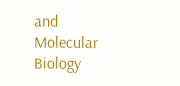and Molecular Biology